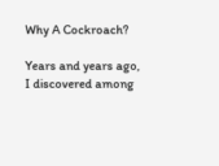Why A Cockroach?

Years and years ago, I discovered among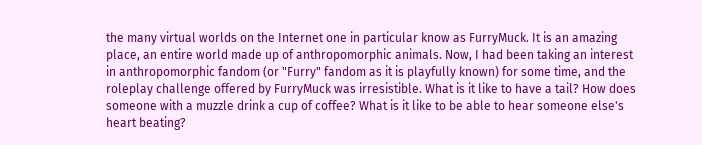the many virtual worlds on the Internet one in particular know as FurryMuck. It is an amazing place, an entire world made up of anthropomorphic animals. Now, I had been taking an interest in anthropomorphic fandom (or "Furry" fandom as it is playfully known) for some time, and the roleplay challenge offered by FurryMuck was irresistible. What is it like to have a tail? How does someone with a muzzle drink a cup of coffee? What is it like to be able to hear someone else's heart beating?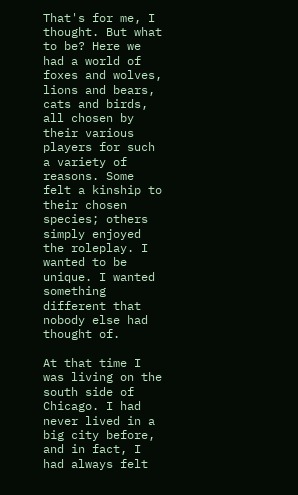That's for me, I thought. But what to be? Here we had a world of foxes and wolves, lions and bears, cats and birds, all chosen by their various players for such a variety of reasons. Some felt a kinship to their chosen species; others simply enjoyed the roleplay. I wanted to be unique. I wanted something different that nobody else had thought of.

At that time I was living on the south side of Chicago. I had never lived in a big city before, and in fact, I had always felt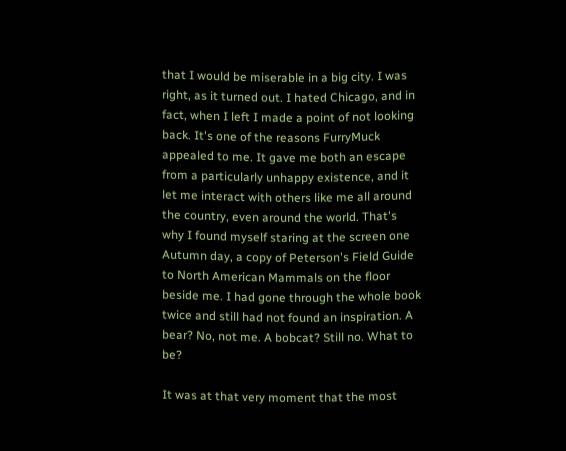that I would be miserable in a big city. I was right, as it turned out. I hated Chicago, and in fact, when I left I made a point of not looking back. It's one of the reasons FurryMuck appealed to me. It gave me both an escape from a particularly unhappy existence, and it let me interact with others like me all around the country, even around the world. That's why I found myself staring at the screen one Autumn day, a copy of Peterson's Field Guide to North American Mammals on the floor beside me. I had gone through the whole book twice and still had not found an inspiration. A bear? No, not me. A bobcat? Still no. What to be?

It was at that very moment that the most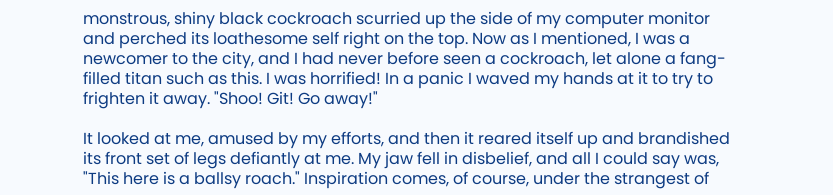monstrous, shiny black cockroach scurried up the side of my computer monitor and perched its loathesome self right on the top. Now as I mentioned, I was a newcomer to the city, and I had never before seen a cockroach, let alone a fang-filled titan such as this. I was horrified! In a panic I waved my hands at it to try to frighten it away. "Shoo! Git! Go away!"

It looked at me, amused by my efforts, and then it reared itself up and brandished its front set of legs defiantly at me. My jaw fell in disbelief, and all I could say was, "This here is a ballsy roach." Inspiration comes, of course, under the strangest of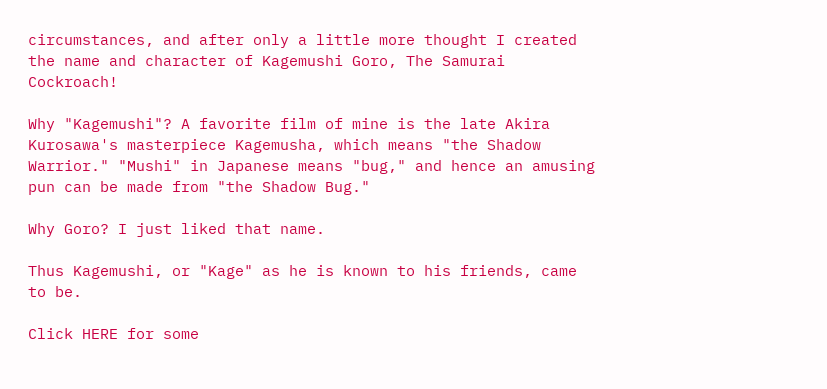circumstances, and after only a little more thought I created the name and character of Kagemushi Goro, The Samurai Cockroach!

Why "Kagemushi"? A favorite film of mine is the late Akira Kurosawa's masterpiece Kagemusha, which means "the Shadow Warrior." "Mushi" in Japanese means "bug," and hence an amusing pun can be made from "the Shadow Bug."

Why Goro? I just liked that name.

Thus Kagemushi, or "Kage" as he is known to his friends, came to be.

Click HERE for some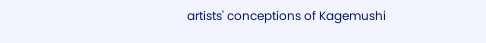artists' conceptions of Kagemushi